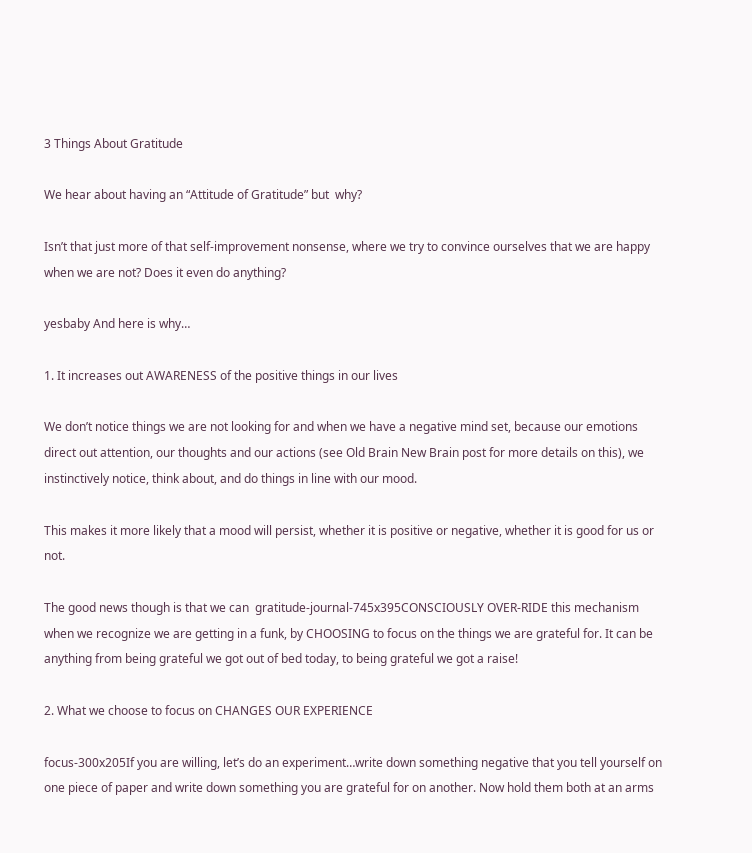3 Things About Gratitude

We hear about having an “Attitude of Gratitude” but  why?

Isn’t that just more of that self-improvement nonsense, where we try to convince ourselves that we are happy when we are not? Does it even do anything?

yesbaby And here is why…

1. It increases out AWARENESS of the positive things in our lives

We don’t notice things we are not looking for and when we have a negative mind set, because our emotions direct out attention, our thoughts and our actions (see Old Brain New Brain post for more details on this), we instinctively notice, think about, and do things in line with our mood.

This makes it more likely that a mood will persist, whether it is positive or negative, whether it is good for us or not.

The good news though is that we can  gratitude-journal-745x395CONSCIOUSLY OVER-RIDE this mechanism when we recognize we are getting in a funk, by CHOOSING to focus on the things we are grateful for. It can be anything from being grateful we got out of bed today, to being grateful we got a raise!

2. What we choose to focus on CHANGES OUR EXPERIENCE

focus-300x205If you are willing, let’s do an experiment…write down something negative that you tell yourself on one piece of paper and write down something you are grateful for on another. Now hold them both at an arms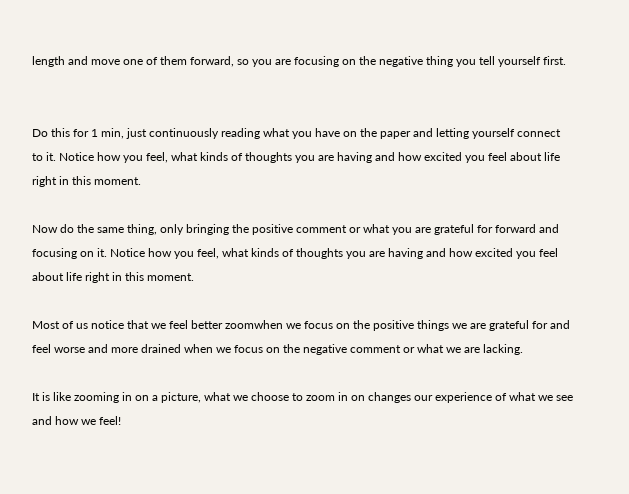length and move one of them forward, so you are focusing on the negative thing you tell yourself first.


Do this for 1 min, just continuously reading what you have on the paper and letting yourself connect to it. Notice how you feel, what kinds of thoughts you are having and how excited you feel about life right in this moment.

Now do the same thing, only bringing the positive comment or what you are grateful for forward and focusing on it. Notice how you feel, what kinds of thoughts you are having and how excited you feel about life right in this moment.

Most of us notice that we feel better zoomwhen we focus on the positive things we are grateful for and feel worse and more drained when we focus on the negative comment or what we are lacking.

It is like zooming in on a picture, what we choose to zoom in on changes our experience of what we see and how we feel!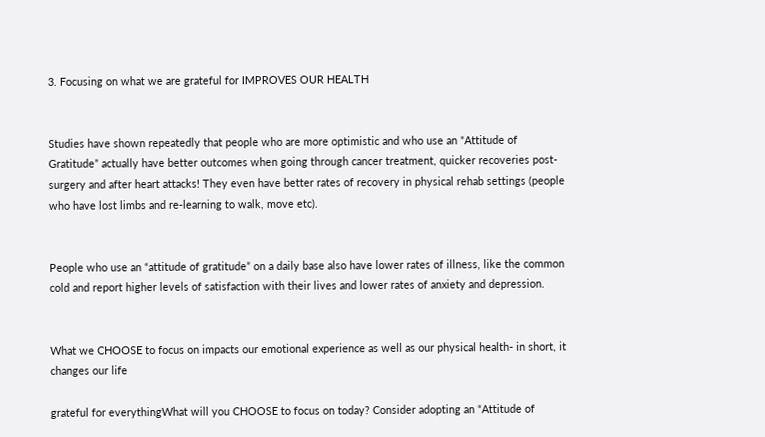3. Focusing on what we are grateful for IMPROVES OUR HEALTH


Studies have shown repeatedly that people who are more optimistic and who use an “Attitude of Gratitude” actually have better outcomes when going through cancer treatment, quicker recoveries post-surgery and after heart attacks! They even have better rates of recovery in physical rehab settings (people who have lost limbs and re-learning to walk, move etc).


People who use an “attitude of gratitude” on a daily base also have lower rates of illness, like the common cold and report higher levels of satisfaction with their lives and lower rates of anxiety and depression.


What we CHOOSE to focus on impacts our emotional experience as well as our physical health- in short, it changes our life

grateful for everythingWhat will you CHOOSE to focus on today? Consider adopting an “Attitude of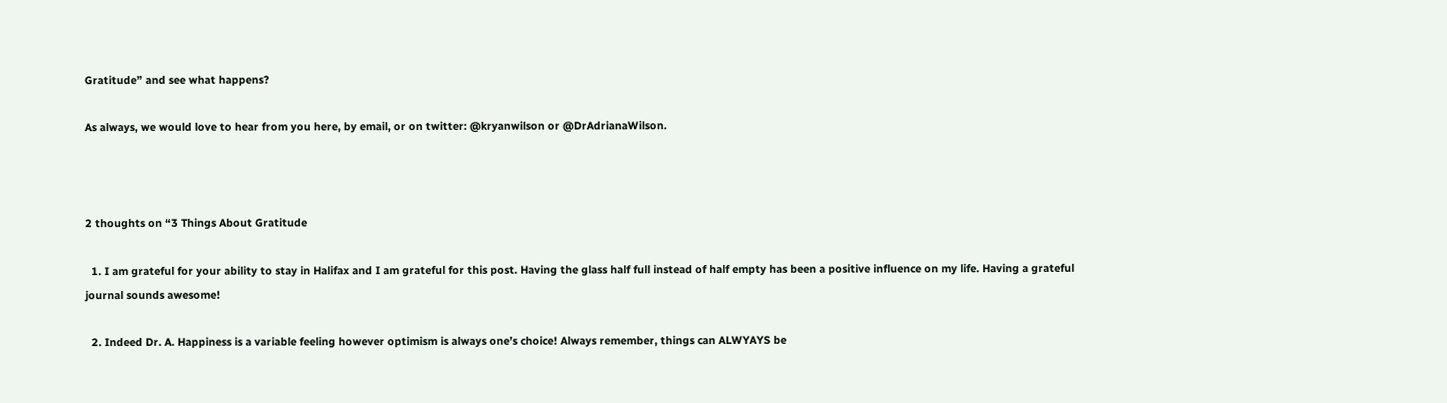Gratitude” and see what happens?

As always, we would love to hear from you here, by email, or on twitter: @kryanwilson or @DrAdrianaWilson.



2 thoughts on “3 Things About Gratitude

  1. I am grateful for your ability to stay in Halifax and I am grateful for this post. Having the glass half full instead of half empty has been a positive influence on my life. Having a grateful journal sounds awesome!

  2. Indeed Dr. A. Happiness is a variable feeling however optimism is always one’s choice! Always remember, things can ALWYAYS be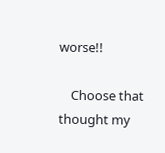worse!!

    Choose that thought my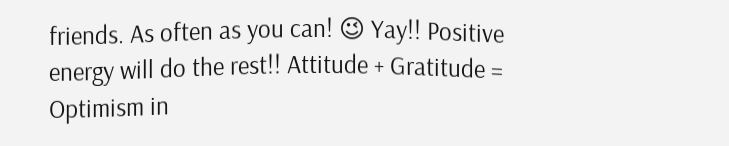friends. As often as you can! 😉 Yay!! Positive energy will do the rest!! Attitude + Gratitude = Optimism in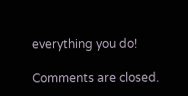everything you do!

Comments are closed.